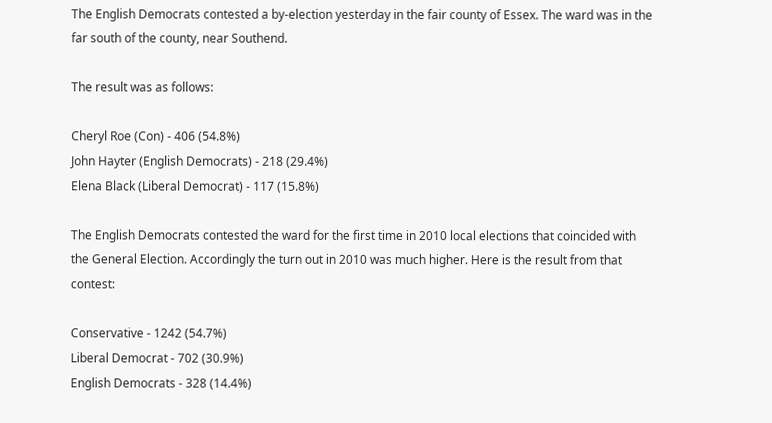The English Democrats contested a by-election yesterday in the fair county of Essex. The ward was in the far south of the county, near Southend.

The result was as follows:

Cheryl Roe (Con) - 406 (54.8%)
John Hayter (English Democrats) - 218 (29.4%)
Elena Black (Liberal Democrat) - 117 (15.8%)

The English Democrats contested the ward for the first time in 2010 local elections that coincided with the General Election. Accordingly the turn out in 2010 was much higher. Here is the result from that contest:

Conservative - 1242 (54.7%)
Liberal Democrat - 702 (30.9%)
English Democrats - 328 (14.4%)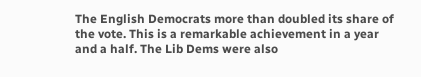The English Democrats more than doubled its share of the vote. This is a remarkable achievement in a year and a half. The Lib Dems were also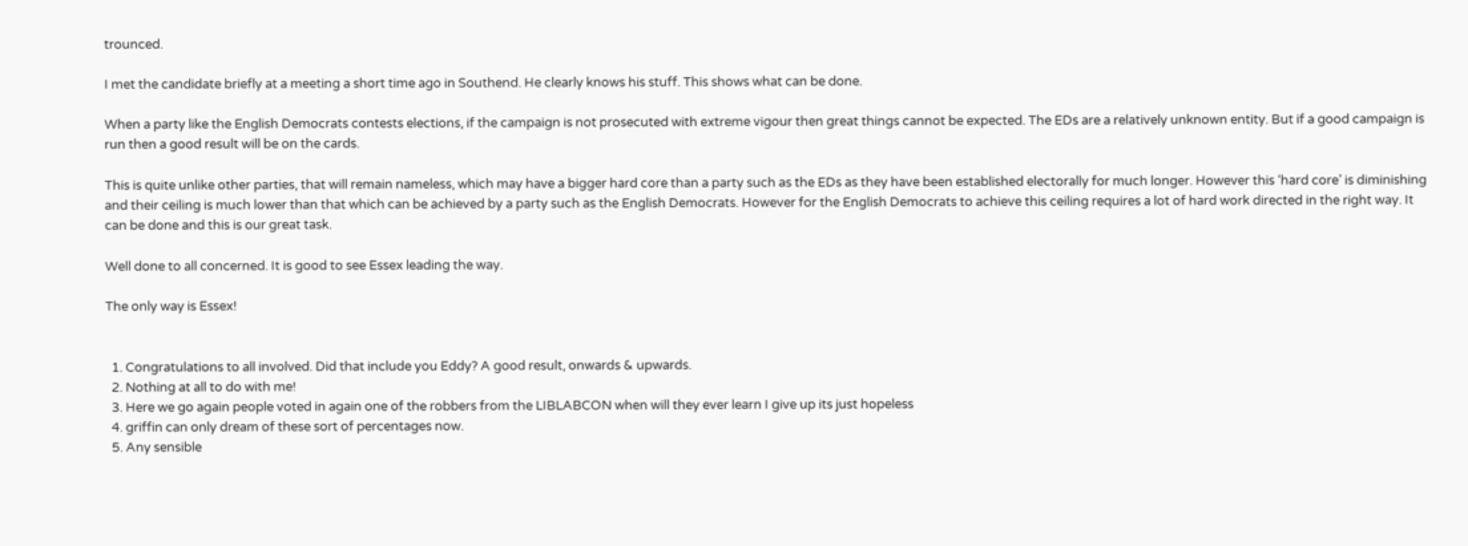trounced.

I met the candidate briefly at a meeting a short time ago in Southend. He clearly knows his stuff. This shows what can be done.

When a party like the English Democrats contests elections, if the campaign is not prosecuted with extreme vigour then great things cannot be expected. The EDs are a relatively unknown entity. But if a good campaign is run then a good result will be on the cards.

This is quite unlike other parties, that will remain nameless, which may have a bigger hard core than a party such as the EDs as they have been established electorally for much longer. However this ‘hard core’ is diminishing and their ceiling is much lower than that which can be achieved by a party such as the English Democrats. However for the English Democrats to achieve this ceiling requires a lot of hard work directed in the right way. It can be done and this is our great task.

Well done to all concerned. It is good to see Essex leading the way.

The only way is Essex!


  1. Congratulations to all involved. Did that include you Eddy? A good result, onwards & upwards.
  2. Nothing at all to do with me!
  3. Here we go again people voted in again one of the robbers from the LIBLABCON when will they ever learn I give up its just hopeless
  4. griffin can only dream of these sort of percentages now.
  5. Any sensible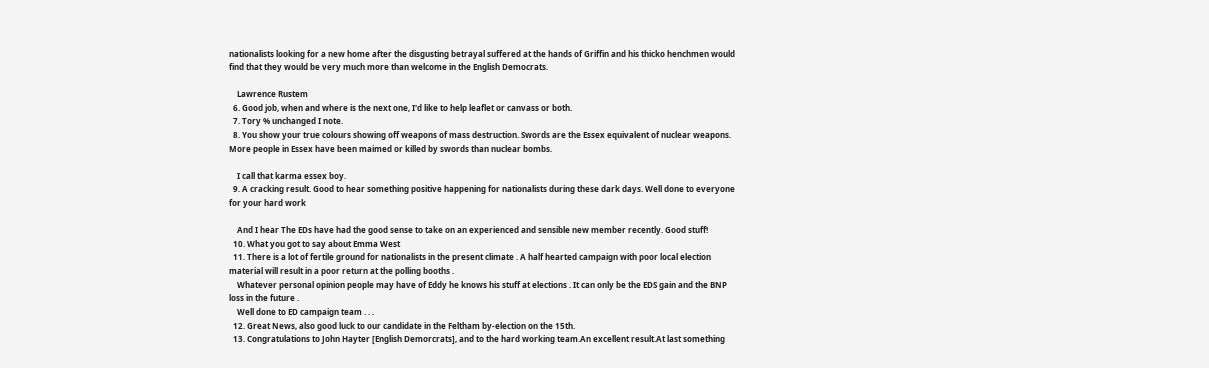nationalists looking for a new home after the disgusting betrayal suffered at the hands of Griffin and his thicko henchmen would find that they would be very much more than welcome in the English Democrats.

    Lawrence Rustem
  6. Good job, when and where is the next one, I'd like to help leaflet or canvass or both.
  7. Tory % unchanged I note.
  8. You show your true colours showing off weapons of mass destruction. Swords are the Essex equivalent of nuclear weapons. More people in Essex have been maimed or killed by swords than nuclear bombs.

    I call that karma essex boy.
  9. A cracking result. Good to hear something positive happening for nationalists during these dark days. Well done to everyone for your hard work

    And I hear The EDs have had the good sense to take on an experienced and sensible new member recently. Good stuff!
  10. What you got to say about Emma West
  11. There is a lot of fertile ground for nationalists in the present climate . A half hearted campaign with poor local election material will result in a poor return at the polling booths .
    Whatever personal opinion people may have of Eddy he knows his stuff at elections . It can only be the EDS gain and the BNP loss in the future .
    Well done to ED campaign team . . .
  12. Great News, also good luck to our candidate in the Feltham by-election on the 15th.
  13. Congratulations to John Hayter [English Demorcrats], and to the hard working team.An excellent result.At last something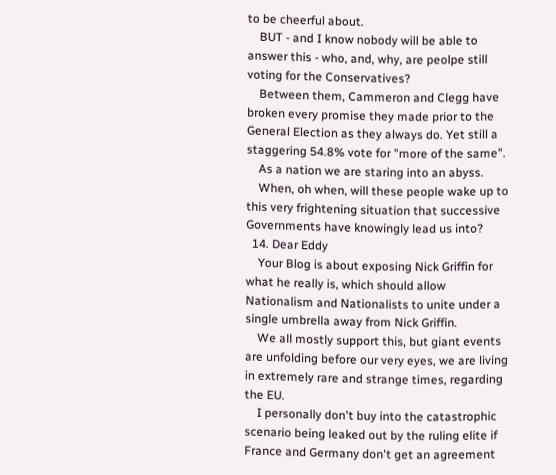to be cheerful about.
    BUT - and I know nobody will be able to answer this - who, and, why, are peolpe still voting for the Conservatives?
    Between them, Cammeron and Clegg have broken every promise they made prior to the General Election as they always do. Yet still a staggering 54.8% vote for "more of the same".
    As a nation we are staring into an abyss.
    When, oh when, will these people wake up to this very frightening situation that successive Governments have knowingly lead us into?
  14. Dear Eddy
    Your Blog is about exposing Nick Griffin for what he really is, which should allow Nationalism and Nationalists to unite under a single umbrella away from Nick Griffin.
    We all mostly support this, but giant events are unfolding before our very eyes, we are living in extremely rare and strange times, regarding the EU.
    I personally don't buy into the catastrophic scenario being leaked out by the ruling elite if France and Germany don't get an agreement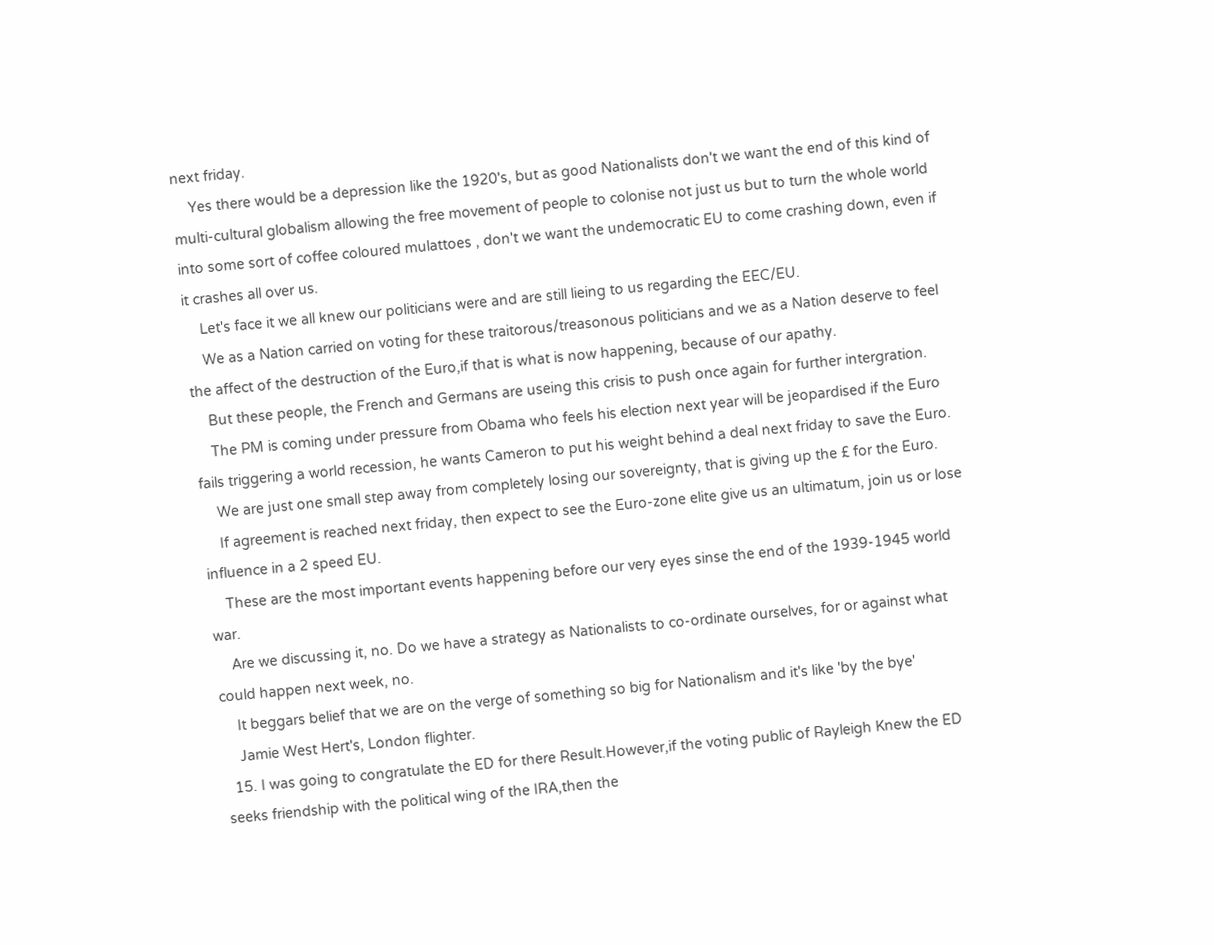next friday.
    Yes there would be a depression like the 1920's, but as good Nationalists don't we want the end of this kind of multi-cultural globalism allowing the free movement of people to colonise not just us but to turn the whole world into some sort of coffee coloured mulattoes , don't we want the undemocratic EU to come crashing down, even if it crashes all over us.
    Let's face it we all knew our politicians were and are still lieing to us regarding the EEC/EU.
    We as a Nation carried on voting for these traitorous/treasonous politicians and we as a Nation deserve to feel the affect of the destruction of the Euro,if that is what is now happening, because of our apathy.
    But these people, the French and Germans are useing this crisis to push once again for further intergration.
    The PM is coming under pressure from Obama who feels his election next year will be jeopardised if the Euro fails triggering a world recession, he wants Cameron to put his weight behind a deal next friday to save the Euro.
    We are just one small step away from completely losing our sovereignty, that is giving up the £ for the Euro.
    If agreement is reached next friday, then expect to see the Euro-zone elite give us an ultimatum, join us or lose influence in a 2 speed EU.
    These are the most important events happening before our very eyes sinse the end of the 1939-1945 world war.
    Are we discussing it, no. Do we have a strategy as Nationalists to co-ordinate ourselves, for or against what could happen next week, no.
    It beggars belief that we are on the verge of something so big for Nationalism and it's like 'by the bye'
    Jamie West Hert's, London flighter.
  15. I was going to congratulate the ED for there Result.However,if the voting public of Rayleigh Knew the ED seeks friendship with the political wing of the IRA,then the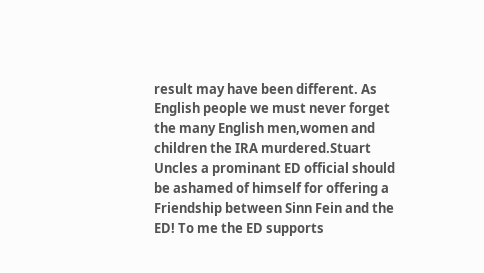result may have been different. As English people we must never forget the many English men,women and children the IRA murdered.Stuart Uncles a prominant ED official should be ashamed of himself for offering a Friendship between Sinn Fein and the ED! To me the ED supports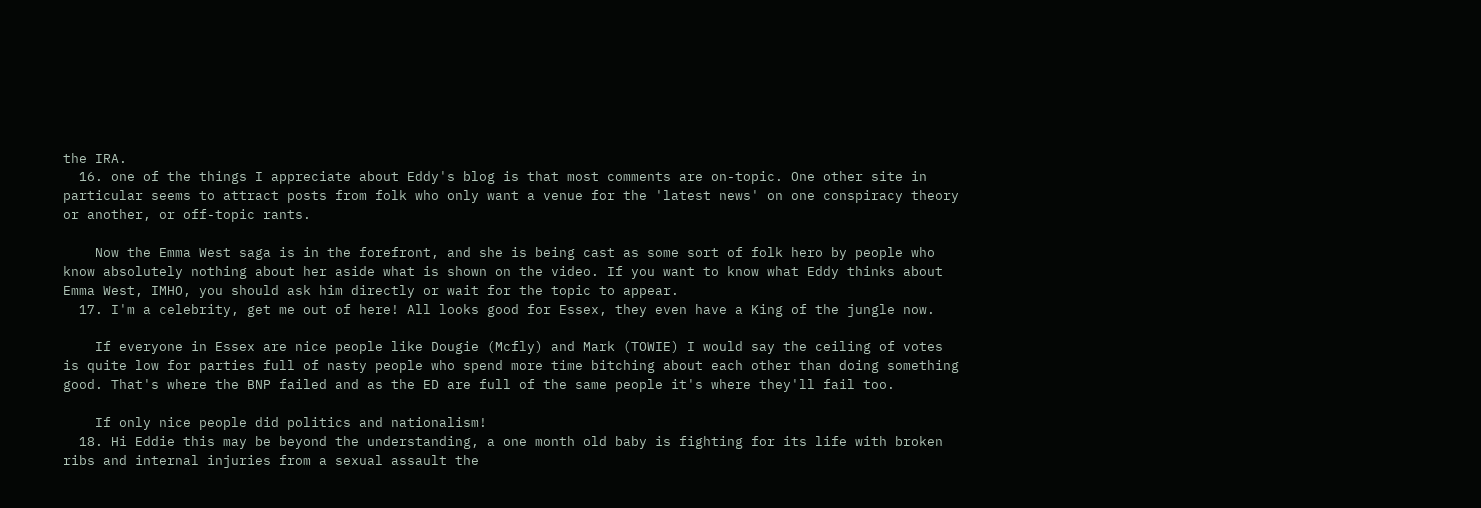the IRA.
  16. one of the things I appreciate about Eddy's blog is that most comments are on-topic. One other site in particular seems to attract posts from folk who only want a venue for the 'latest news' on one conspiracy theory or another, or off-topic rants.

    Now the Emma West saga is in the forefront, and she is being cast as some sort of folk hero by people who know absolutely nothing about her aside what is shown on the video. If you want to know what Eddy thinks about Emma West, IMHO, you should ask him directly or wait for the topic to appear.
  17. I'm a celebrity, get me out of here! All looks good for Essex, they even have a King of the jungle now.

    If everyone in Essex are nice people like Dougie (Mcfly) and Mark (TOWIE) I would say the ceiling of votes is quite low for parties full of nasty people who spend more time bitching about each other than doing something good. That's where the BNP failed and as the ED are full of the same people it's where they'll fail too.

    If only nice people did politics and nationalism!
  18. Hi Eddie this may be beyond the understanding, a one month old baby is fighting for its life with broken ribs and internal injuries from a sexual assault the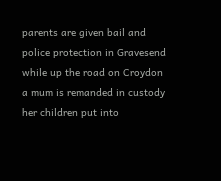parents are given bail and police protection in Gravesend while up the road on Croydon a mum is remanded in custody her children put into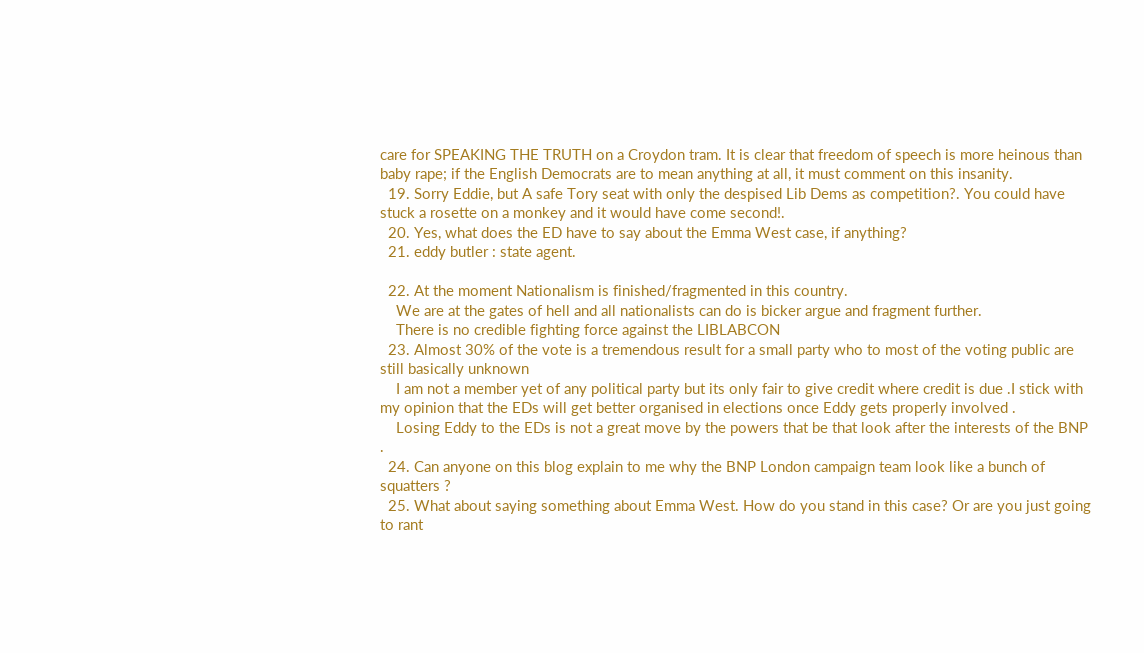care for SPEAKING THE TRUTH on a Croydon tram. It is clear that freedom of speech is more heinous than baby rape; if the English Democrats are to mean anything at all, it must comment on this insanity.
  19. Sorry Eddie, but A safe Tory seat with only the despised Lib Dems as competition?. You could have stuck a rosette on a monkey and it would have come second!.
  20. Yes, what does the ED have to say about the Emma West case, if anything?
  21. eddy butler : state agent.

  22. At the moment Nationalism is finished/fragmented in this country.
    We are at the gates of hell and all nationalists can do is bicker argue and fragment further.
    There is no credible fighting force against the LIBLABCON
  23. Almost 30% of the vote is a tremendous result for a small party who to most of the voting public are still basically unknown
    I am not a member yet of any political party but its only fair to give credit where credit is due .I stick with my opinion that the EDs will get better organised in elections once Eddy gets properly involved .
    Losing Eddy to the EDs is not a great move by the powers that be that look after the interests of the BNP .
  24. Can anyone on this blog explain to me why the BNP London campaign team look like a bunch of squatters ?
  25. What about saying something about Emma West. How do you stand in this case? Or are you just going to rant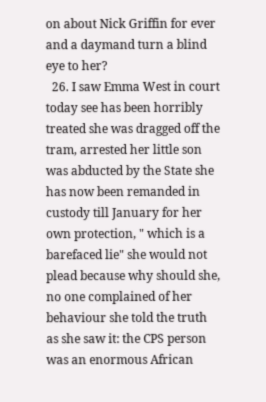on about Nick Griffin for ever and a daymand turn a blind eye to her?
  26. I saw Emma West in court today see has been horribly treated she was dragged off the tram, arrested her little son was abducted by the State she has now been remanded in custody till January for her own protection, " which is a barefaced lie" she would not plead because why should she, no one complained of her behaviour she told the truth as she saw it: the CPS person was an enormous African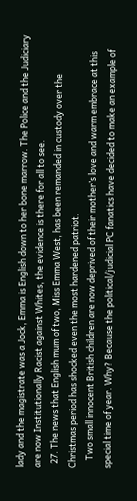lady and the magistrate was a Jock, Emma is English down to her bone marrow. The Police and the Judiciary are now Institutionally Racist against Whites, the evidence is there for all to see.
  27. The news that English mum of two, Miss Emma West, has been remanded in custody over the Christmas period has shocked even the most hardened patriot.
    Two small innocent British children are now deprived of their mother’s love and warm embrace at this special time of year. Why? Because the political/judicial PC fanatics have decided to make an example of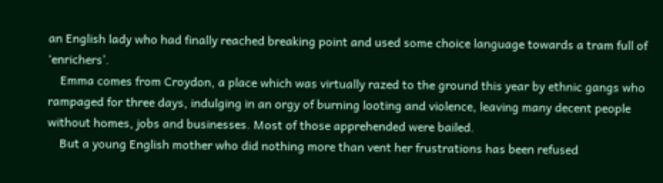an English lady who had finally reached breaking point and used some choice language towards a tram full of ‘enrichers’.
    Emma comes from Croydon, a place which was virtually razed to the ground this year by ethnic gangs who rampaged for three days, indulging in an orgy of burning looting and violence, leaving many decent people without homes, jobs and businesses. Most of those apprehended were bailed.
    But a young English mother who did nothing more than vent her frustrations has been refused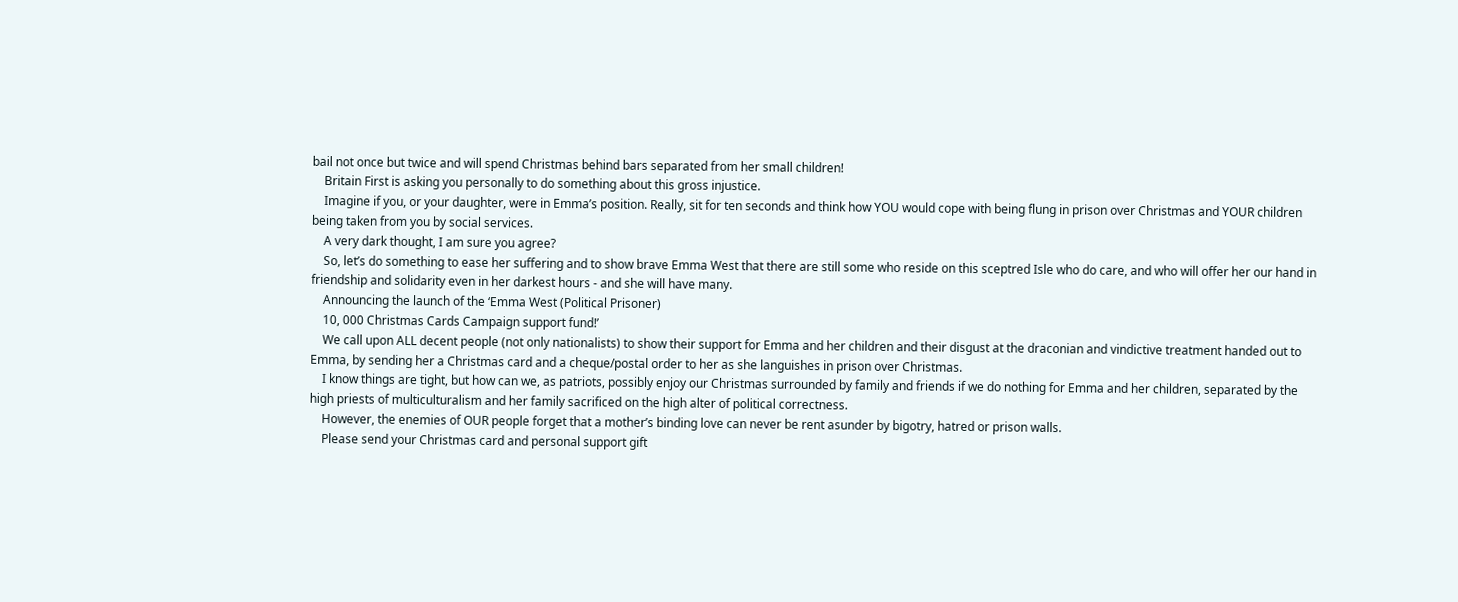bail not once but twice and will spend Christmas behind bars separated from her small children!
    Britain First is asking you personally to do something about this gross injustice.
    Imagine if you, or your daughter, were in Emma’s position. Really, sit for ten seconds and think how YOU would cope with being flung in prison over Christmas and YOUR children being taken from you by social services.
    A very dark thought, I am sure you agree?
    So, let’s do something to ease her suffering and to show brave Emma West that there are still some who reside on this sceptred Isle who do care, and who will offer her our hand in friendship and solidarity even in her darkest hours - and she will have many.
    Announcing the launch of the ‘Emma West (Political Prisoner)
    10, 000 Christmas Cards Campaign support fund!’
    We call upon ALL decent people (not only nationalists) to show their support for Emma and her children and their disgust at the draconian and vindictive treatment handed out to Emma, by sending her a Christmas card and a cheque/postal order to her as she languishes in prison over Christmas.
    I know things are tight, but how can we, as patriots, possibly enjoy our Christmas surrounded by family and friends if we do nothing for Emma and her children, separated by the high priests of multiculturalism and her family sacrificed on the high alter of political correctness.
    However, the enemies of OUR people forget that a mother’s binding love can never be rent asunder by bigotry, hatred or prison walls.
    Please send your Christmas card and personal support gift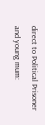direct to Political Prisoner and young mum: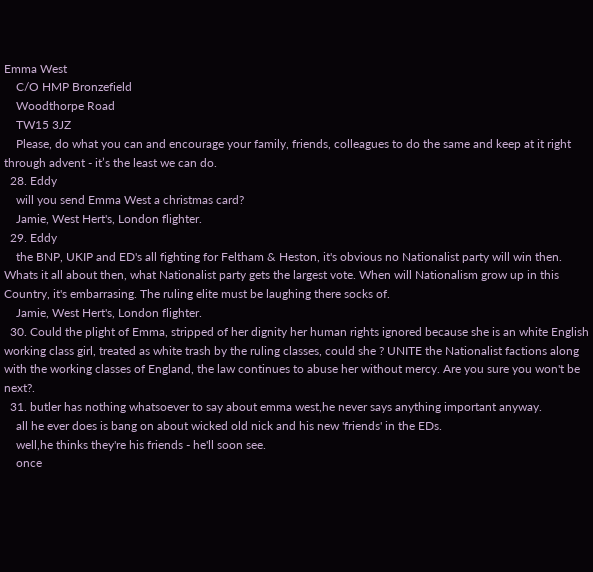Emma West
    C/O HMP Bronzefield
    Woodthorpe Road
    TW15 3JZ
    Please, do what you can and encourage your family, friends, colleagues to do the same and keep at it right through advent - it’s the least we can do.
  28. Eddy
    will you send Emma West a christmas card?
    Jamie, West Hert's, London flighter.
  29. Eddy
    the BNP, UKIP and ED's all fighting for Feltham & Heston, it's obvious no Nationalist party will win then. Whats it all about then, what Nationalist party gets the largest vote. When will Nationalism grow up in this Country, it's embarrasing. The ruling elite must be laughing there socks of.
    Jamie, West Hert's, London flighter.
  30. Could the plight of Emma, stripped of her dignity her human rights ignored because she is an white English working class girl, treated as white trash by the ruling classes, could she ? UNITE the Nationalist factions along with the working classes of England, the law continues to abuse her without mercy. Are you sure you won't be next?.
  31. butler has nothing whatsoever to say about emma west,he never says anything important anyway.
    all he ever does is bang on about wicked old nick and his new 'friends' in the EDs.
    well,he thinks they're his friends - he'll soon see.
    once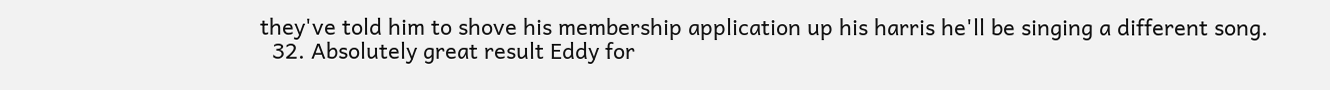they've told him to shove his membership application up his harris he'll be singing a different song.
  32. Absolutely great result Eddy for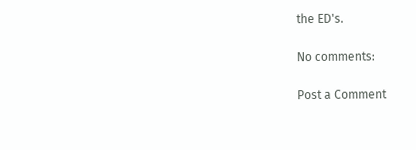the ED's.

No comments:

Post a Comment